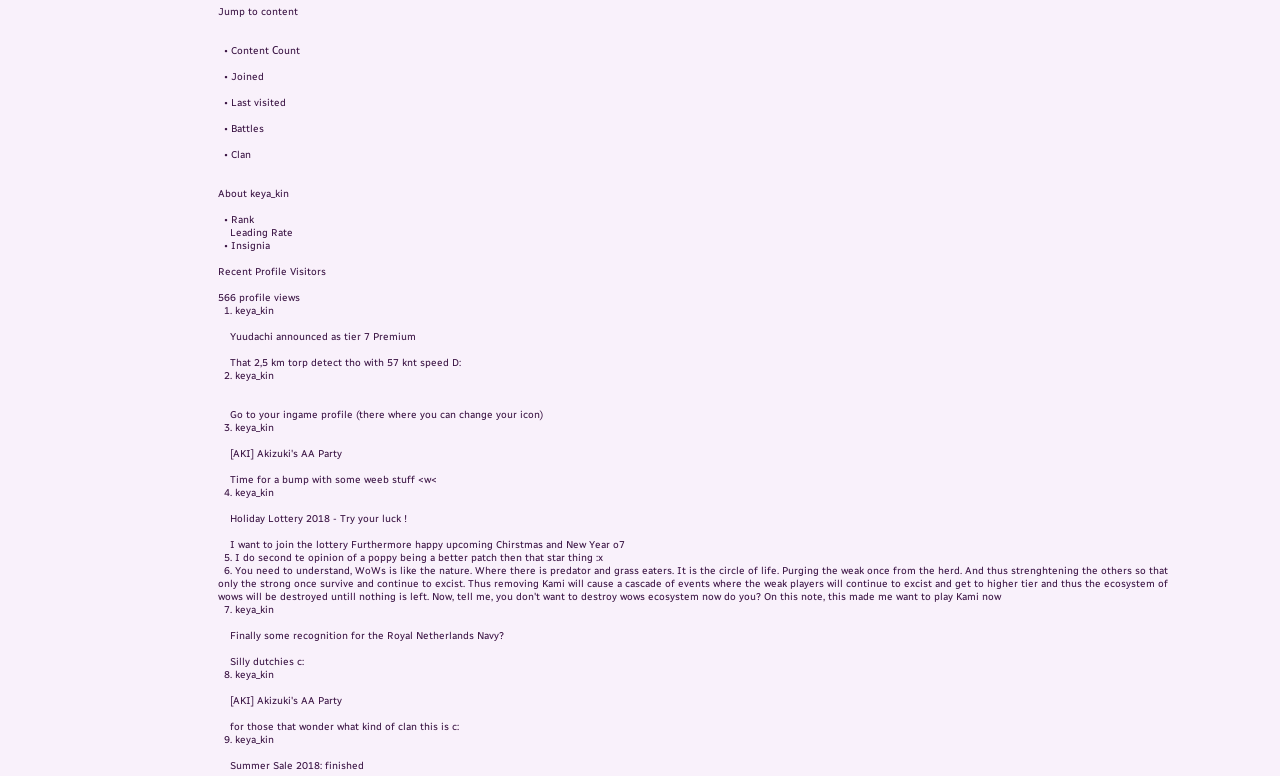Jump to content


  • Content Сount

  • Joined

  • Last visited

  • Battles

  • Clan


About keya_kin

  • Rank
    Leading Rate
  • Insignia

Recent Profile Visitors

566 profile views
  1. keya_kin

    Yuudachi announced as tier 7 Premium

    That 2,5 km torp detect tho with 57 knt speed D:
  2. keya_kin


    Go to your ingame profile (there where you can change your icon)
  3. keya_kin

    [AKI] Akizuki's AA Party

    Time for a bump with some weeb stuff <w<
  4. keya_kin

    Holiday Lottery 2018 - Try your luck !

    I want to join the lottery Furthermore happy upcoming Chirstmas and New Year o7
  5. I do second te opinion of a poppy being a better patch then that star thing :x
  6. You need to understand, WoWs is like the nature. Where there is predator and grass eaters. It is the circle of life. Purging the weak once from the herd. And thus strenghtening the others so that only the strong once survive and continue to excist. Thus removing Kami will cause a cascade of events where the weak players will continue to excist and get to higher tier and thus the ecosystem of wows will be destroyed untill nothing is left. Now, tell me, you don't want to destroy wows ecosystem now do you? On this note, this made me want to play Kami now
  7. keya_kin

    Finally some recognition for the Royal Netherlands Navy?

    Silly dutchies c:
  8. keya_kin

    [AKI] Akizuki's AA Party

    for those that wonder what kind of clan this is c:
  9. keya_kin

    Summer Sale 2018: finished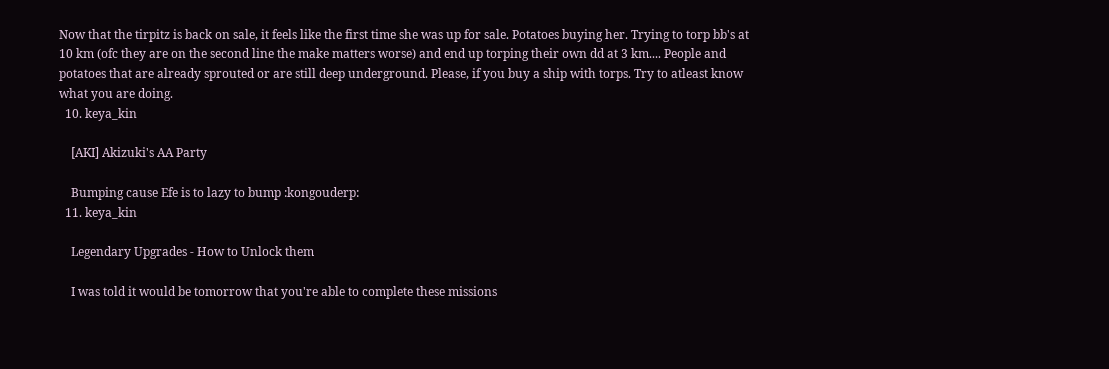Now that the tirpitz is back on sale, it feels like the first time she was up for sale. Potatoes buying her. Trying to torp bb's at 10 km (ofc they are on the second line the make matters worse) and end up torping their own dd at 3 km.... People and potatoes that are already sprouted or are still deep underground. Please, if you buy a ship with torps. Try to atleast know what you are doing.
  10. keya_kin

    [AKI] Akizuki's AA Party

    Bumping cause Efe is to lazy to bump :kongouderp:
  11. keya_kin

    Legendary Upgrades - How to Unlock them

    I was told it would be tomorrow that you're able to complete these missions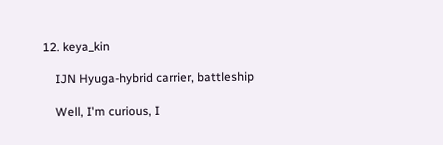12. keya_kin

    IJN Hyuga-hybrid carrier, battleship

    Well, I'm curious, I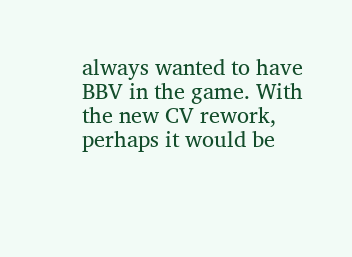always wanted to have BBV in the game. With the new CV rework, perhaps it would be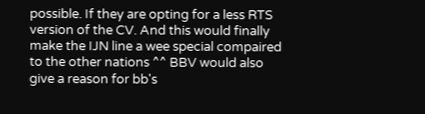possible. If they are opting for a less RTS version of the CV. And this would finally make the IJN line a wee special compaired to the other nations ^^ BBV would also give a reason for bb's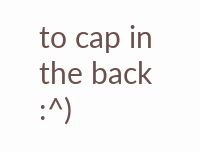to cap in the back :^)